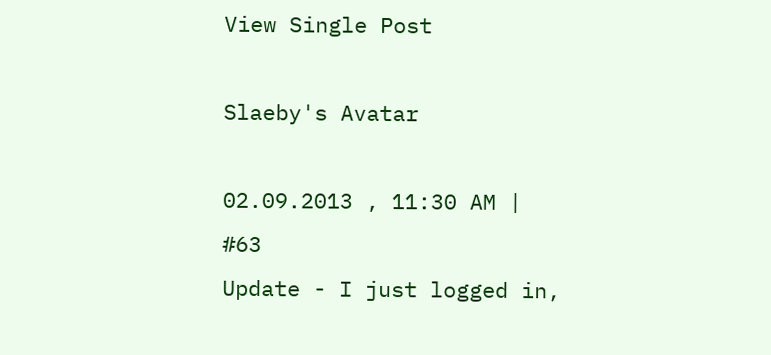View Single Post

Slaeby's Avatar

02.09.2013 , 11:30 AM | #63
Update - I just logged in,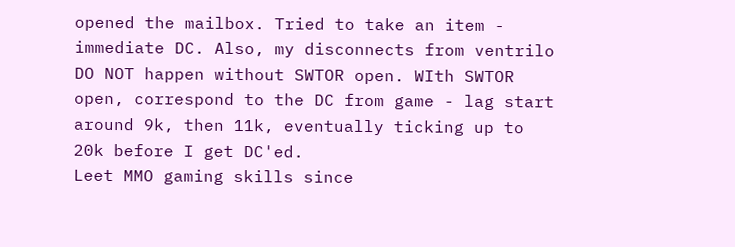opened the mailbox. Tried to take an item - immediate DC. Also, my disconnects from ventrilo DO NOT happen without SWTOR open. WIth SWTOR open, correspond to the DC from game - lag start around 9k, then 11k, eventually ticking up to 20k before I get DC'ed.
Leet MMO gaming skills since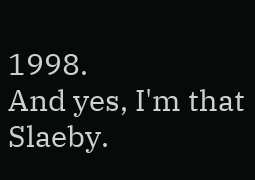1998.
And yes, I'm that Slaeby.